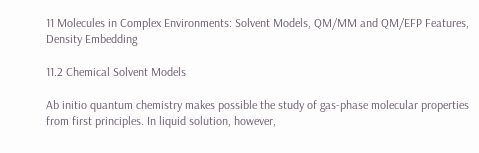11 Molecules in Complex Environments: Solvent Models, QM/MM and QM/EFP Features, Density Embedding

11.2 Chemical Solvent Models

Ab initio quantum chemistry makes possible the study of gas-phase molecular properties from first principles. In liquid solution, however,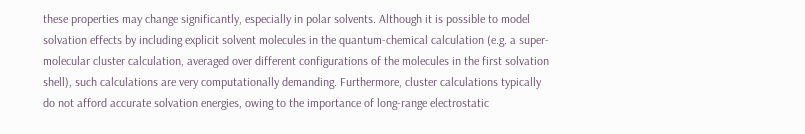these properties may change significantly, especially in polar solvents. Although it is possible to model solvation effects by including explicit solvent molecules in the quantum-chemical calculation (e.g. a super-molecular cluster calculation, averaged over different configurations of the molecules in the first solvation shell), such calculations are very computationally demanding. Furthermore, cluster calculations typically do not afford accurate solvation energies, owing to the importance of long-range electrostatic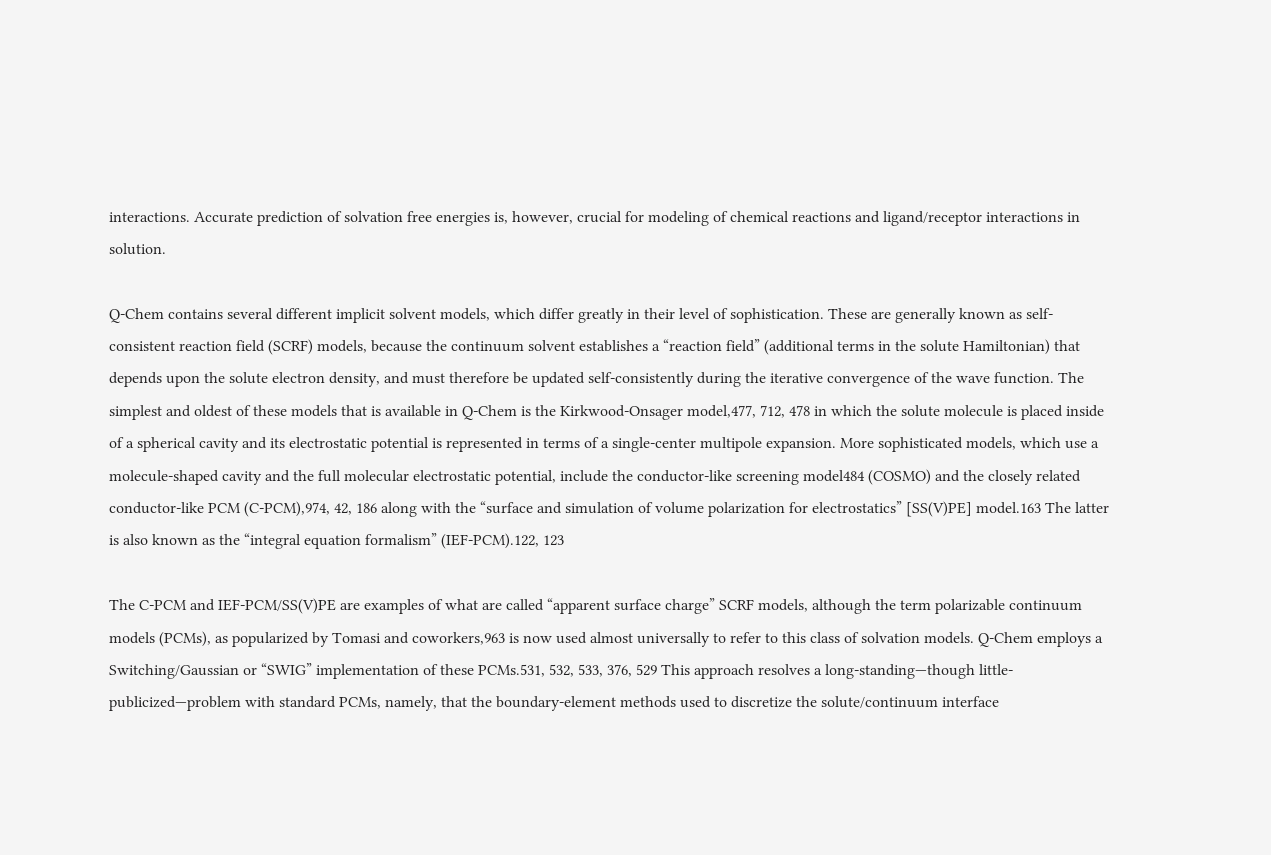interactions. Accurate prediction of solvation free energies is, however, crucial for modeling of chemical reactions and ligand/receptor interactions in solution.

Q-Chem contains several different implicit solvent models, which differ greatly in their level of sophistication. These are generally known as self-consistent reaction field (SCRF) models, because the continuum solvent establishes a “reaction field” (additional terms in the solute Hamiltonian) that depends upon the solute electron density, and must therefore be updated self-consistently during the iterative convergence of the wave function. The simplest and oldest of these models that is available in Q-Chem is the Kirkwood-Onsager model,477, 712, 478 in which the solute molecule is placed inside of a spherical cavity and its electrostatic potential is represented in terms of a single-center multipole expansion. More sophisticated models, which use a molecule-shaped cavity and the full molecular electrostatic potential, include the conductor-like screening model484 (COSMO) and the closely related conductor-like PCM (C-PCM),974, 42, 186 along with the “surface and simulation of volume polarization for electrostatics” [SS(V)PE] model.163 The latter is also known as the “integral equation formalism” (IEF-PCM).122, 123

The C-PCM and IEF-PCM/SS(V)PE are examples of what are called “apparent surface charge” SCRF models, although the term polarizable continuum models (PCMs), as popularized by Tomasi and coworkers,963 is now used almost universally to refer to this class of solvation models. Q-Chem employs a Switching/Gaussian or “SWIG” implementation of these PCMs.531, 532, 533, 376, 529 This approach resolves a long-standing—though little-publicized—problem with standard PCMs, namely, that the boundary-element methods used to discretize the solute/continuum interface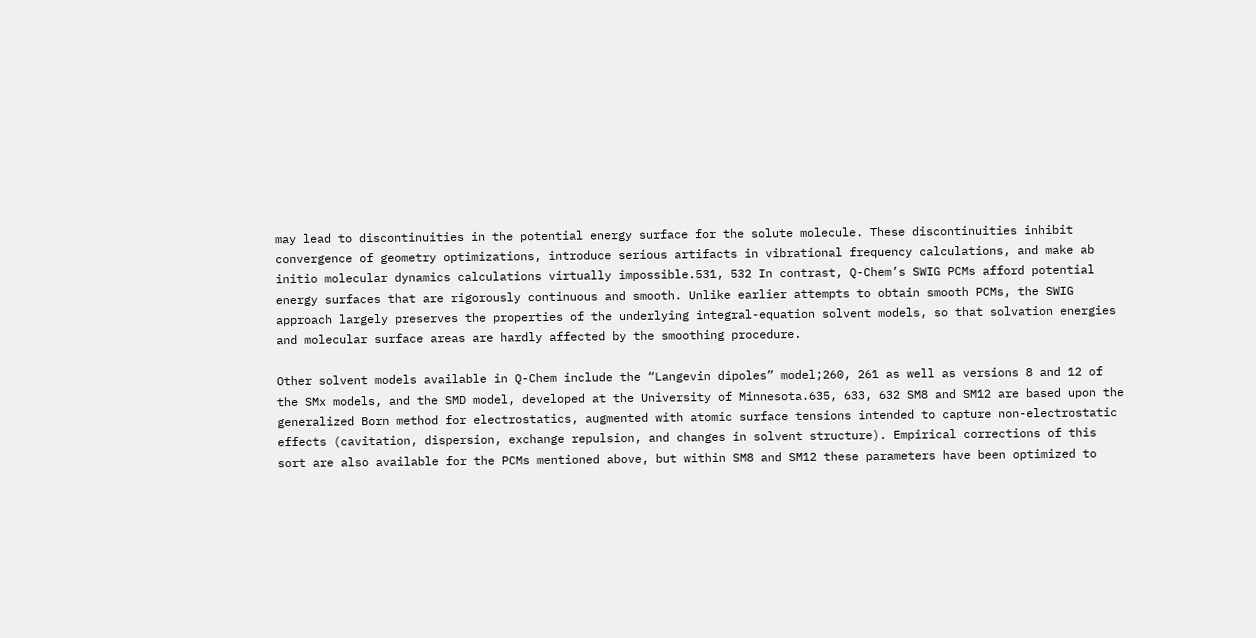may lead to discontinuities in the potential energy surface for the solute molecule. These discontinuities inhibit convergence of geometry optimizations, introduce serious artifacts in vibrational frequency calculations, and make ab initio molecular dynamics calculations virtually impossible.531, 532 In contrast, Q-Chem’s SWIG PCMs afford potential energy surfaces that are rigorously continuous and smooth. Unlike earlier attempts to obtain smooth PCMs, the SWIG approach largely preserves the properties of the underlying integral-equation solvent models, so that solvation energies and molecular surface areas are hardly affected by the smoothing procedure.

Other solvent models available in Q-Chem include the “Langevin dipoles” model;260, 261 as well as versions 8 and 12 of the SMx models, and the SMD model, developed at the University of Minnesota.635, 633, 632 SM8 and SM12 are based upon the generalized Born method for electrostatics, augmented with atomic surface tensions intended to capture non-electrostatic effects (cavitation, dispersion, exchange repulsion, and changes in solvent structure). Empirical corrections of this sort are also available for the PCMs mentioned above, but within SM8 and SM12 these parameters have been optimized to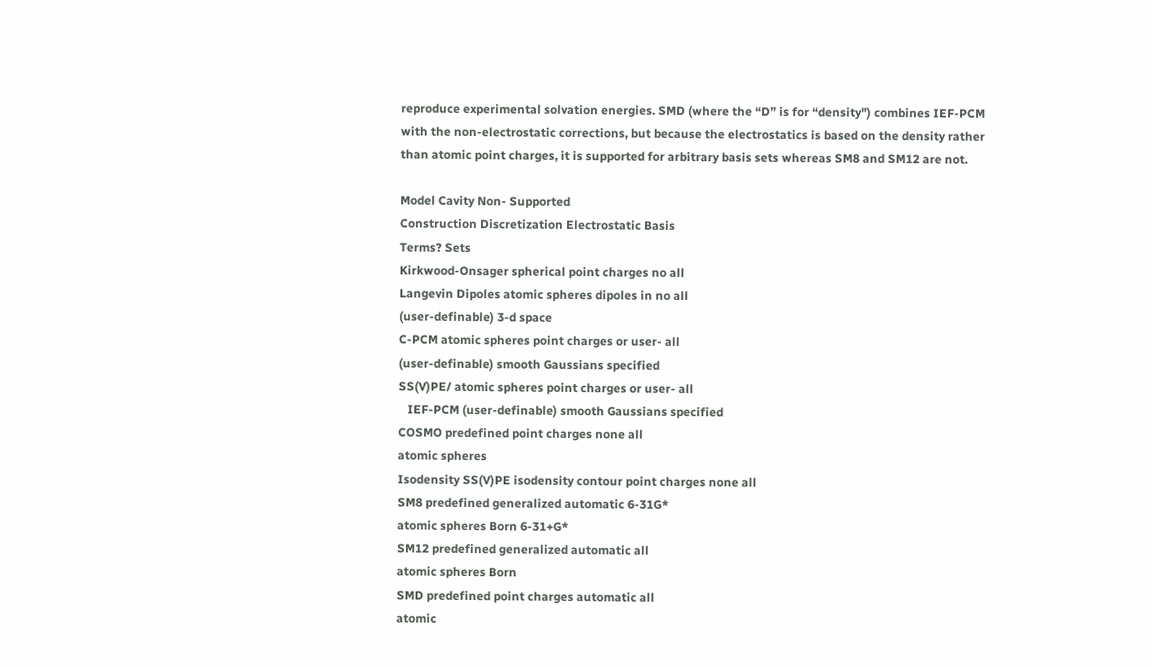reproduce experimental solvation energies. SMD (where the “D” is for “density") combines IEF-PCM with the non-electrostatic corrections, but because the electrostatics is based on the density rather than atomic point charges, it is supported for arbitrary basis sets whereas SM8 and SM12 are not.

Model Cavity Non- Supported
Construction Discretization Electrostatic Basis
Terms? Sets
Kirkwood-Onsager spherical point charges no all
Langevin Dipoles atomic spheres dipoles in no all
(user-definable) 3-d space
C-PCM atomic spheres point charges or user- all
(user-definable) smooth Gaussians specified
SS(V)PE/ atomic spheres point charges or user- all
   IEF-PCM (user-definable) smooth Gaussians specified
COSMO predefined point charges none all
atomic spheres
Isodensity SS(V)PE isodensity contour point charges none all
SM8 predefined generalized automatic 6-31G*
atomic spheres Born 6-31+G*
SM12 predefined generalized automatic all
atomic spheres Born
SMD predefined point charges automatic all
atomic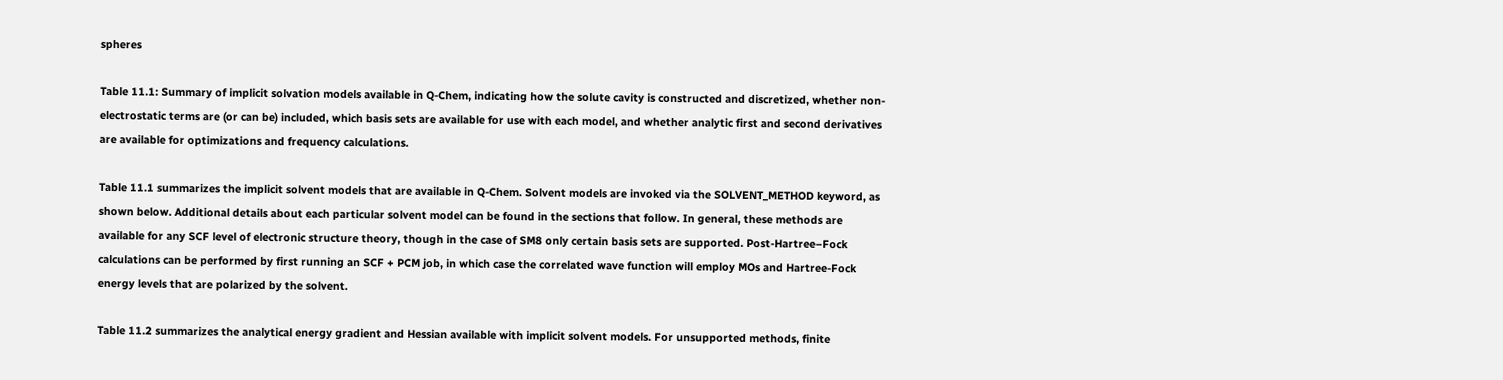spheres

Table 11.1: Summary of implicit solvation models available in Q-Chem, indicating how the solute cavity is constructed and discretized, whether non-electrostatic terms are (or can be) included, which basis sets are available for use with each model, and whether analytic first and second derivatives are available for optimizations and frequency calculations.

Table 11.1 summarizes the implicit solvent models that are available in Q-Chem. Solvent models are invoked via the SOLVENT_METHOD keyword, as shown below. Additional details about each particular solvent model can be found in the sections that follow. In general, these methods are available for any SCF level of electronic structure theory, though in the case of SM8 only certain basis sets are supported. Post-Hartree–Fock calculations can be performed by first running an SCF + PCM job, in which case the correlated wave function will employ MOs and Hartree-Fock energy levels that are polarized by the solvent.

Table 11.2 summarizes the analytical energy gradient and Hessian available with implicit solvent models. For unsupported methods, finite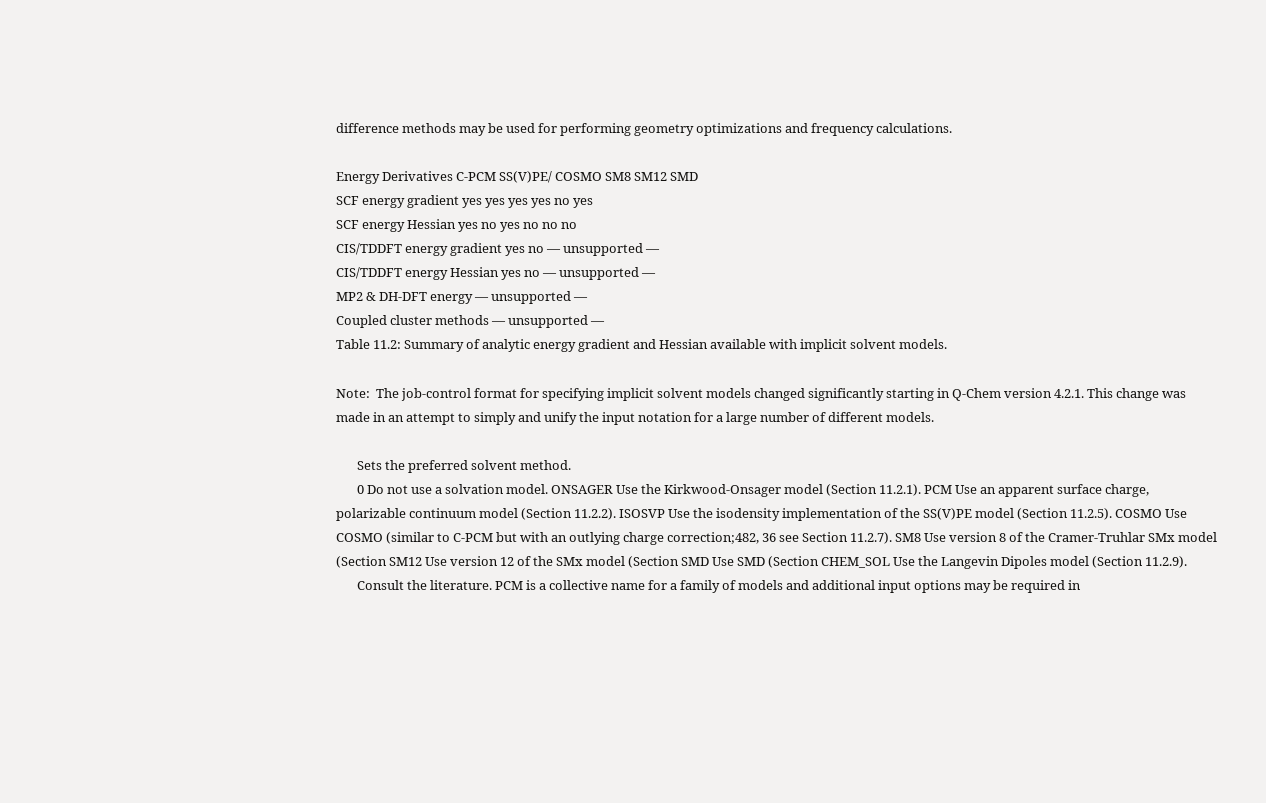difference methods may be used for performing geometry optimizations and frequency calculations.

Energy Derivatives C-PCM SS(V)PE/ COSMO SM8 SM12 SMD
SCF energy gradient yes yes yes yes no yes
SCF energy Hessian yes no yes no no no
CIS/TDDFT energy gradient yes no — unsupported —
CIS/TDDFT energy Hessian yes no — unsupported —
MP2 & DH-DFT energy — unsupported —
Coupled cluster methods — unsupported —
Table 11.2: Summary of analytic energy gradient and Hessian available with implicit solvent models.

Note:  The job-control format for specifying implicit solvent models changed significantly starting in Q-Chem version 4.2.1. This change was made in an attempt to simply and unify the input notation for a large number of different models.

       Sets the preferred solvent method.
       0 Do not use a solvation model. ONSAGER Use the Kirkwood-Onsager model (Section 11.2.1). PCM Use an apparent surface charge, polarizable continuum model (Section 11.2.2). ISOSVP Use the isodensity implementation of the SS(V)PE model (Section 11.2.5). COSMO Use COSMO (similar to C-PCM but with an outlying charge correction;482, 36 see Section 11.2.7). SM8 Use version 8 of the Cramer-Truhlar SMx model (Section SM12 Use version 12 of the SMx model (Section SMD Use SMD (Section CHEM_SOL Use the Langevin Dipoles model (Section 11.2.9).
       Consult the literature. PCM is a collective name for a family of models and additional input options may be required in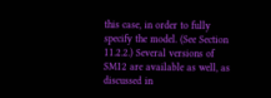this case, in order to fully specify the model. (See Section 11.2.2.) Several versions of SM12 are available as well, as discussed in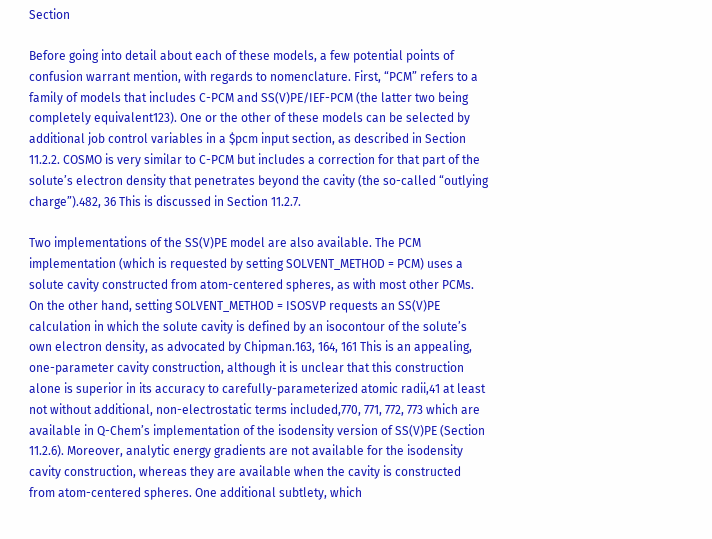Section

Before going into detail about each of these models, a few potential points of confusion warrant mention, with regards to nomenclature. First, “PCM” refers to a family of models that includes C-PCM and SS(V)PE/IEF-PCM (the latter two being completely equivalent123). One or the other of these models can be selected by additional job control variables in a $pcm input section, as described in Section 11.2.2. COSMO is very similar to C-PCM but includes a correction for that part of the solute’s electron density that penetrates beyond the cavity (the so-called “outlying charge”).482, 36 This is discussed in Section 11.2.7.

Two implementations of the SS(V)PE model are also available. The PCM implementation (which is requested by setting SOLVENT_METHOD = PCM) uses a solute cavity constructed from atom-centered spheres, as with most other PCMs. On the other hand, setting SOLVENT_METHOD = ISOSVP requests an SS(V)PE calculation in which the solute cavity is defined by an isocontour of the solute’s own electron density, as advocated by Chipman.163, 164, 161 This is an appealing, one-parameter cavity construction, although it is unclear that this construction alone is superior in its accuracy to carefully-parameterized atomic radii,41 at least not without additional, non-electrostatic terms included,770, 771, 772, 773 which are available in Q-Chem’s implementation of the isodensity version of SS(V)PE (Section 11.2.6). Moreover, analytic energy gradients are not available for the isodensity cavity construction, whereas they are available when the cavity is constructed from atom-centered spheres. One additional subtlety, which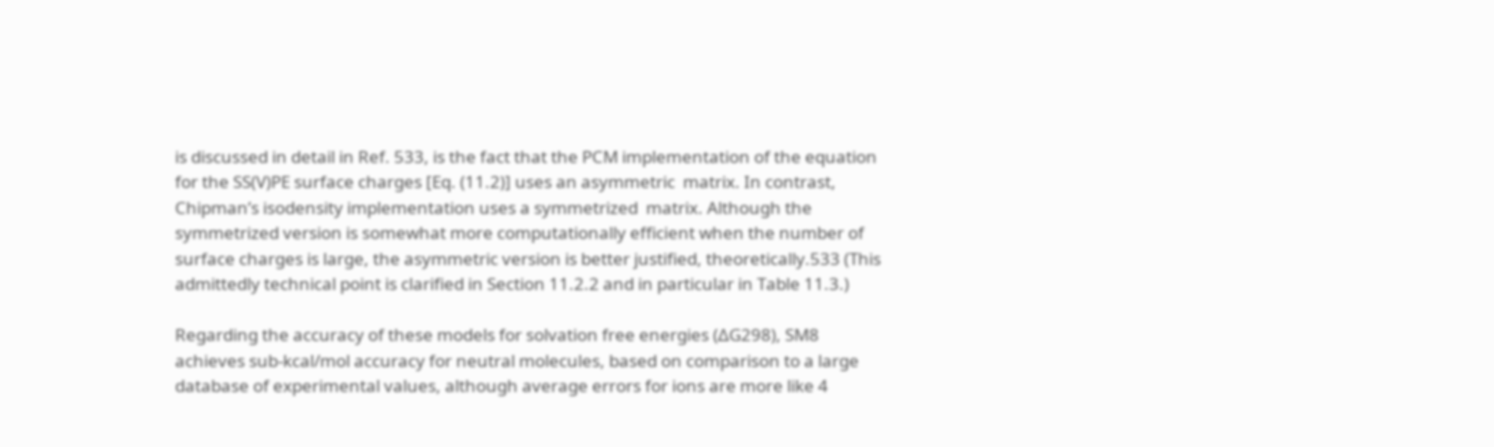is discussed in detail in Ref. 533, is the fact that the PCM implementation of the equation for the SS(V)PE surface charges [Eq. (11.2)] uses an asymmetric  matrix. In contrast, Chipman’s isodensity implementation uses a symmetrized  matrix. Although the symmetrized version is somewhat more computationally efficient when the number of surface charges is large, the asymmetric version is better justified, theoretically.533 (This admittedly technical point is clarified in Section 11.2.2 and in particular in Table 11.3.)

Regarding the accuracy of these models for solvation free energies (ΔG298), SM8 achieves sub-kcal/mol accuracy for neutral molecules, based on comparison to a large database of experimental values, although average errors for ions are more like 4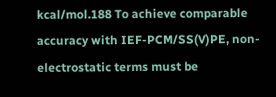kcal/mol.188 To achieve comparable accuracy with IEF-PCM/SS(V)PE, non-electrostatic terms must be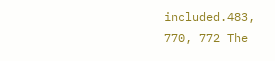included.483, 770, 772 The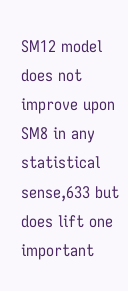SM12 model does not improve upon SM8 in any statistical sense,633 but does lift one important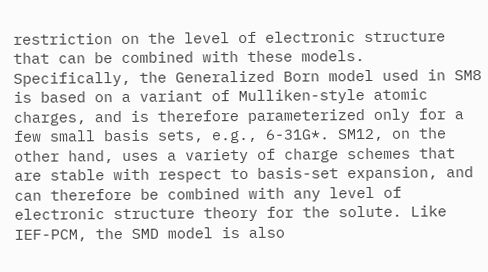restriction on the level of electronic structure that can be combined with these models. Specifically, the Generalized Born model used in SM8 is based on a variant of Mulliken-style atomic charges, and is therefore parameterized only for a few small basis sets, e.g., 6-31G*. SM12, on the other hand, uses a variety of charge schemes that are stable with respect to basis-set expansion, and can therefore be combined with any level of electronic structure theory for the solute. Like IEF-PCM, the SMD model is also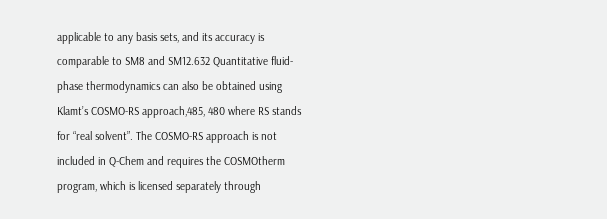applicable to any basis sets, and its accuracy is comparable to SM8 and SM12.632 Quantitative fluid-phase thermodynamics can also be obtained using Klamt’s COSMO-RS approach,485, 480 where RS stands for “real solvent”. The COSMO-RS approach is not included in Q-Chem and requires the COSMOtherm program, which is licensed separately through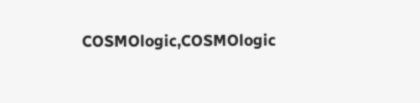COSMOlogic,COSMOlogic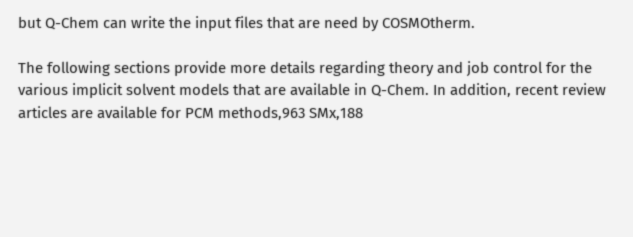but Q-Chem can write the input files that are need by COSMOtherm.

The following sections provide more details regarding theory and job control for the various implicit solvent models that are available in Q-Chem. In addition, recent review articles are available for PCM methods,963 SMx,188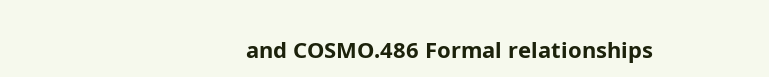and COSMO.486 Formal relationships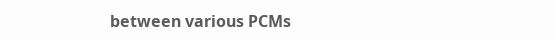between various PCMs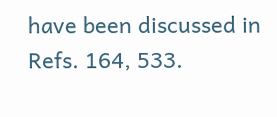have been discussed in Refs. 164, 533.